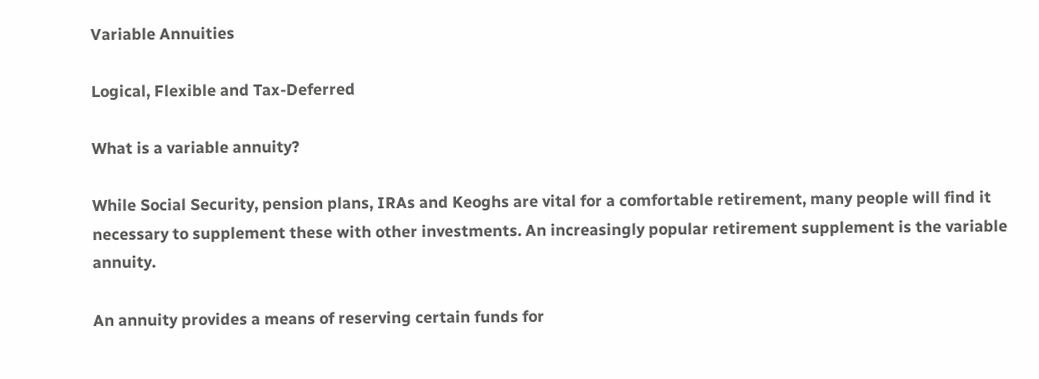Variable Annuities

Logical, Flexible and Tax-Deferred

What is a variable annuity?

While Social Security, pension plans, IRAs and Keoghs are vital for a comfortable retirement, many people will find it necessary to supplement these with other investments. An increasingly popular retirement supplement is the variable annuity.

An annuity provides a means of reserving certain funds for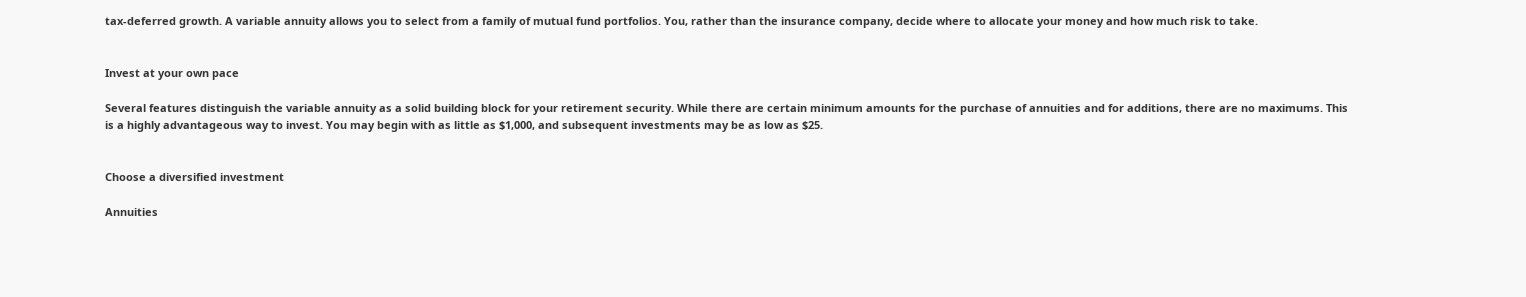tax-deferred growth. A variable annuity allows you to select from a family of mutual fund portfolios. You, rather than the insurance company, decide where to allocate your money and how much risk to take.


Invest at your own pace

Several features distinguish the variable annuity as a solid building block for your retirement security. While there are certain minimum amounts for the purchase of annuities and for additions, there are no maximums. This is a highly advantageous way to invest. You may begin with as little as $1,000, and subsequent investments may be as low as $25.


Choose a diversified investment

Annuities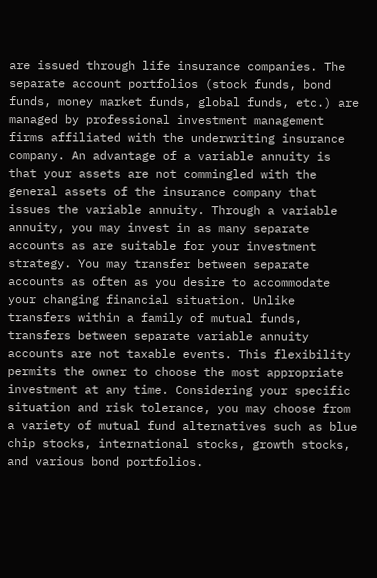are issued through life insurance companies. The separate account portfolios (stock funds, bond funds, money market funds, global funds, etc.) are managed by professional investment management firms affiliated with the underwriting insurance company. An advantage of a variable annuity is that your assets are not commingled with the general assets of the insurance company that issues the variable annuity. Through a variable annuity, you may invest in as many separate accounts as are suitable for your investment strategy. You may transfer between separate accounts as often as you desire to accommodate your changing financial situation. Unlike transfers within a family of mutual funds, transfers between separate variable annuity accounts are not taxable events. This flexibility permits the owner to choose the most appropriate investment at any time. Considering your specific situation and risk tolerance, you may choose from a variety of mutual fund alternatives such as blue chip stocks, international stocks, growth stocks, and various bond portfolios.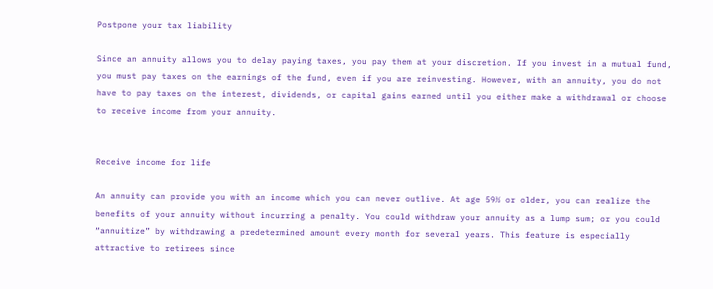Postpone your tax liability

Since an annuity allows you to delay paying taxes, you pay them at your discretion. If you invest in a mutual fund, you must pay taxes on the earnings of the fund, even if you are reinvesting. However, with an annuity, you do not have to pay taxes on the interest, dividends, or capital gains earned until you either make a withdrawal or choose to receive income from your annuity.


Receive income for life

An annuity can provide you with an income which you can never outlive. At age 59½ or older, you can realize the benefits of your annuity without incurring a penalty. You could withdraw your annuity as a lump sum; or you could “annuitize” by withdrawing a predetermined amount every month for several years. This feature is especially attractive to retirees since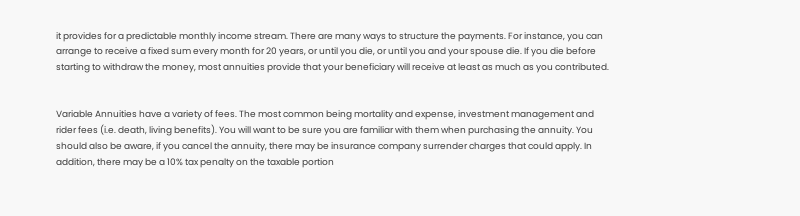it provides for a predictable monthly income stream. There are many ways to structure the payments. For instance, you can arrange to receive a fixed sum every month for 20 years, or until you die, or until you and your spouse die. If you die before starting to withdraw the money, most annuities provide that your beneficiary will receive at least as much as you contributed.


Variable Annuities have a variety of fees. The most common being mortality and expense, investment management and rider fees (i.e. death, living benefits). You will want to be sure you are familiar with them when purchasing the annuity. You should also be aware, if you cancel the annuity, there may be insurance company surrender charges that could apply. In addition, there may be a 10% tax penalty on the taxable portion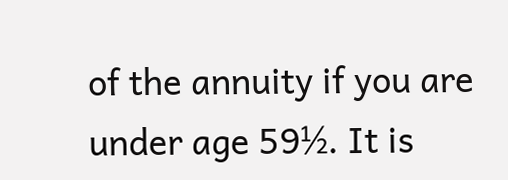of the annuity if you are under age 59½. It is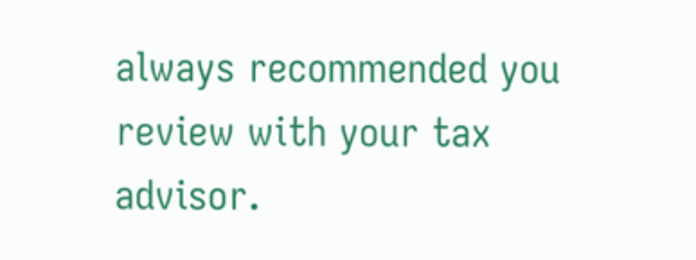always recommended you review with your tax advisor.